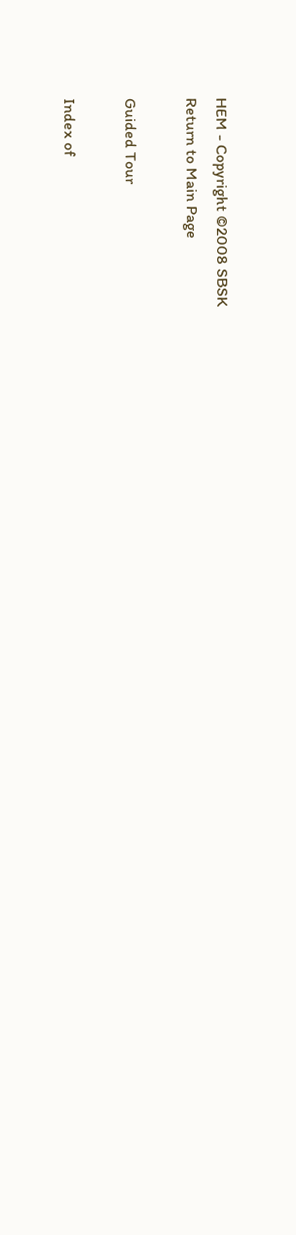HEM - Copyright ©2008 SBSK
Return to Main Page

Guided Tour

Index of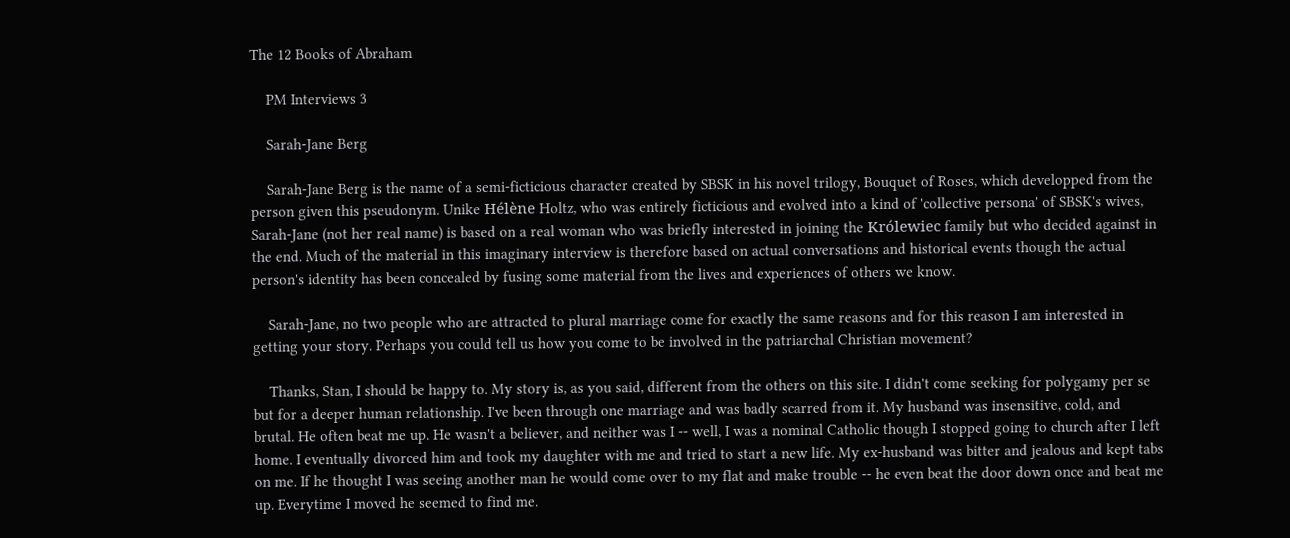The 12 Books of Abraham

    PM Interviews 3

    Sarah-Jane Berg

    Sarah-Jane Berg is the name of a semi-ficticious character created by SBSK in his novel trilogy, Bouquet of Roses, which developped from the person given this pseudonym. Unike Hélène Holtz, who was entirely ficticious and evolved into a kind of 'collective persona' of SBSK's wives, Sarah-Jane (not her real name) is based on a real woman who was briefly interested in joining the Królewiec family but who decided against in the end. Much of the material in this imaginary interview is therefore based on actual conversations and historical events though the actual person's identity has been concealed by fusing some material from the lives and experiences of others we know.

    Sarah-Jane, no two people who are attracted to plural marriage come for exactly the same reasons and for this reason I am interested in getting your story. Perhaps you could tell us how you come to be involved in the patriarchal Christian movement?

    Thanks, Stan, I should be happy to. My story is, as you said, different from the others on this site. I didn't come seeking for polygamy per se but for a deeper human relationship. I've been through one marriage and was badly scarred from it. My husband was insensitive, cold, and brutal. He often beat me up. He wasn't a believer, and neither was I -- well, I was a nominal Catholic though I stopped going to church after I left home. I eventually divorced him and took my daughter with me and tried to start a new life. My ex-husband was bitter and jealous and kept tabs on me. If he thought I was seeing another man he would come over to my flat and make trouble -- he even beat the door down once and beat me up. Everytime I moved he seemed to find me.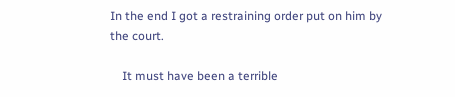In the end I got a restraining order put on him by the court.

    It must have been a terrible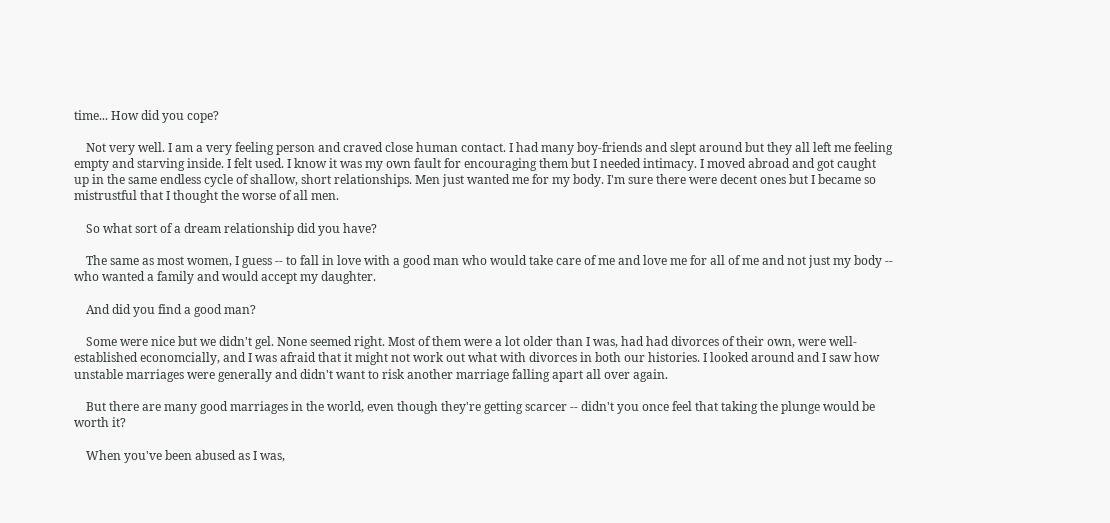time... How did you cope?

    Not very well. I am a very feeling person and craved close human contact. I had many boy-friends and slept around but they all left me feeling empty and starving inside. I felt used. I know it was my own fault for encouraging them but I needed intimacy. I moved abroad and got caught up in the same endless cycle of shallow, short relationships. Men just wanted me for my body. I'm sure there were decent ones but I became so mistrustful that I thought the worse of all men.

    So what sort of a dream relationship did you have?

    The same as most women, I guess -- to fall in love with a good man who would take care of me and love me for all of me and not just my body -- who wanted a family and would accept my daughter.

    And did you find a good man?

    Some were nice but we didn't gel. None seemed right. Most of them were a lot older than I was, had had divorces of their own, were well-established economcially, and I was afraid that it might not work out what with divorces in both our histories. I looked around and I saw how unstable marriages were generally and didn't want to risk another marriage falling apart all over again.

    But there are many good marriages in the world, even though they're getting scarcer -- didn't you once feel that taking the plunge would be worth it?

    When you've been abused as I was,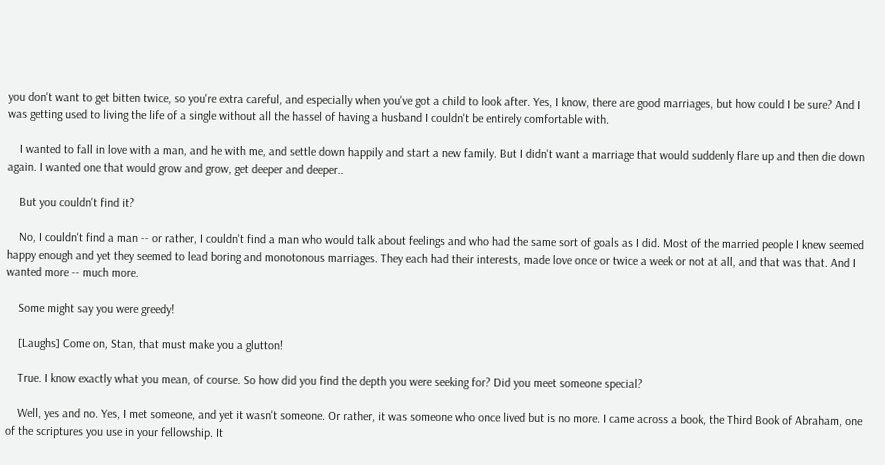you don't want to get bitten twice, so you're extra careful, and especially when you've got a child to look after. Yes, I know, there are good marriages, but how could I be sure? And I was getting used to living the life of a single without all the hassel of having a husband I couldn't be entirely comfortable with.

    I wanted to fall in love with a man, and he with me, and settle down happily and start a new family. But I didn't want a marriage that would suddenly flare up and then die down again. I wanted one that would grow and grow, get deeper and deeper..

    But you couldn't find it?

    No, I couldn't find a man -- or rather, I couldn't find a man who would talk about feelings and who had the same sort of goals as I did. Most of the married people I knew seemed happy enough and yet they seemed to lead boring and monotonous marriages. They each had their interests, made love once or twice a week or not at all, and that was that. And I wanted more -- much more.

    Some might say you were greedy!

    [Laughs] Come on, Stan, that must make you a glutton!

    True. I know exactly what you mean, of course. So how did you find the depth you were seeking for? Did you meet someone special?

    Well, yes and no. Yes, I met someone, and yet it wasn't someone. Or rather, it was someone who once lived but is no more. I came across a book, the Third Book of Abraham, one of the scriptures you use in your fellowship. It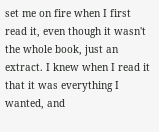set me on fire when I first read it, even though it wasn't the whole book, just an extract. I knew when I read it that it was everything I wanted, and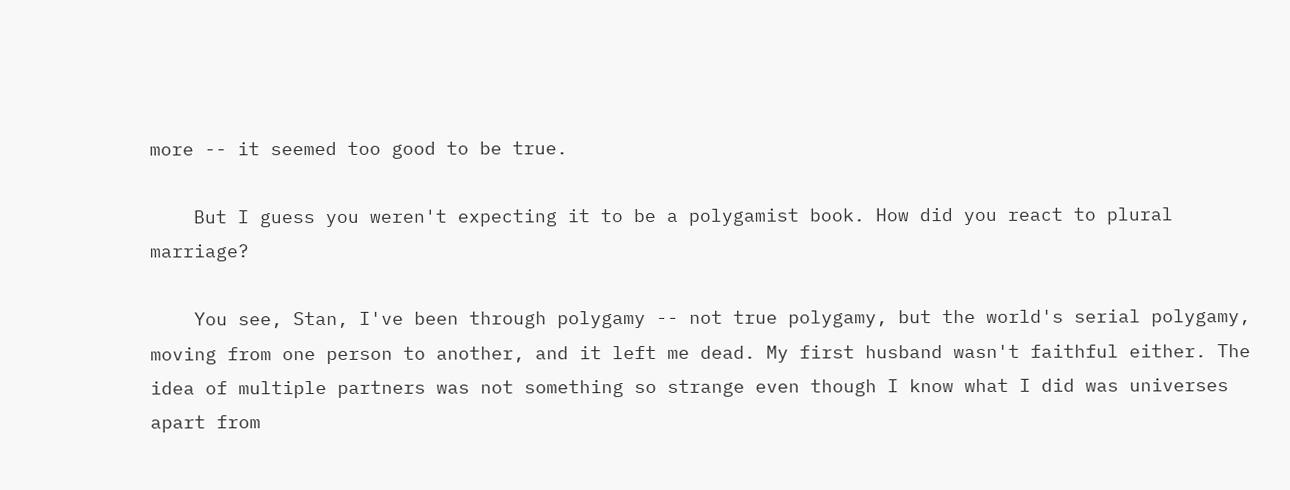more -- it seemed too good to be true.

    But I guess you weren't expecting it to be a polygamist book. How did you react to plural marriage?

    You see, Stan, I've been through polygamy -- not true polygamy, but the world's serial polygamy, moving from one person to another, and it left me dead. My first husband wasn't faithful either. The idea of multiple partners was not something so strange even though I know what I did was universes apart from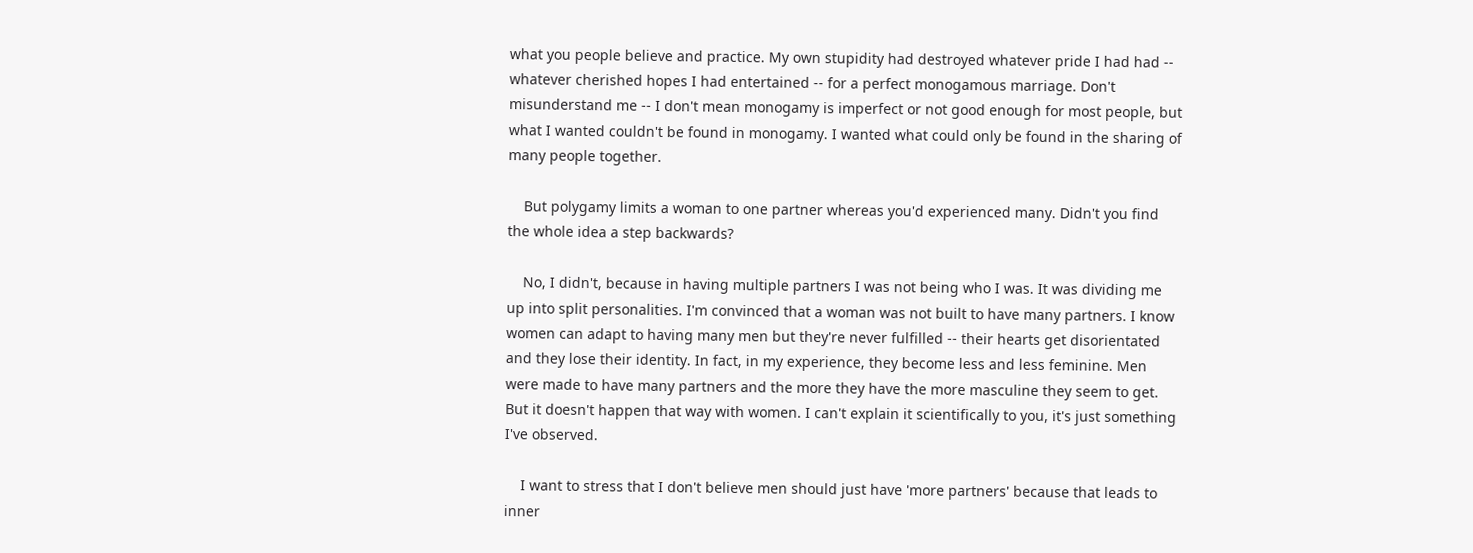what you people believe and practice. My own stupidity had destroyed whatever pride I had had -- whatever cherished hopes I had entertained -- for a perfect monogamous marriage. Don't misunderstand me -- I don't mean monogamy is imperfect or not good enough for most people, but what I wanted couldn't be found in monogamy. I wanted what could only be found in the sharing of many people together.

    But polygamy limits a woman to one partner whereas you'd experienced many. Didn't you find the whole idea a step backwards?

    No, I didn't, because in having multiple partners I was not being who I was. It was dividing me up into split personalities. I'm convinced that a woman was not built to have many partners. I know women can adapt to having many men but they're never fulfilled -- their hearts get disorientated and they lose their identity. In fact, in my experience, they become less and less feminine. Men were made to have many partners and the more they have the more masculine they seem to get. But it doesn't happen that way with women. I can't explain it scientifically to you, it's just something I've observed.

    I want to stress that I don't believe men should just have 'more partners' because that leads to inner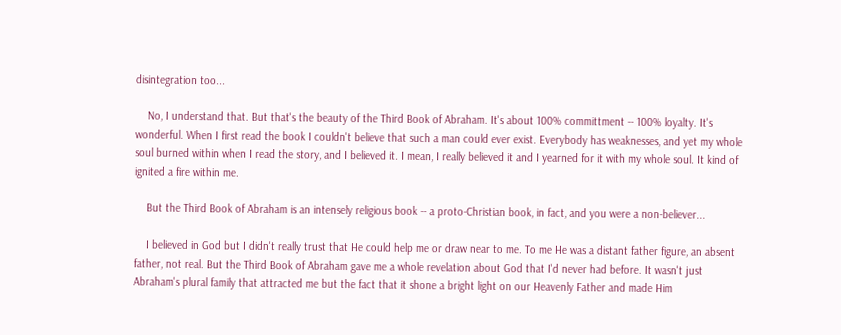disintegration too...

    No, I understand that. But that's the beauty of the Third Book of Abraham. It's about 100% committment -- 100% loyalty. It's wonderful. When I first read the book I couldn't believe that such a man could ever exist. Everybody has weaknesses, and yet my whole soul burned within when I read the story, and I believed it. I mean, I really believed it and I yearned for it with my whole soul. It kind of ignited a fire within me.

    But the Third Book of Abraham is an intensely religious book -- a proto-Christian book, in fact, and you were a non-believer...

    I believed in God but I didn't really trust that He could help me or draw near to me. To me He was a distant father figure, an absent father, not real. But the Third Book of Abraham gave me a whole revelation about God that I'd never had before. It wasn't just Abraham's plural family that attracted me but the fact that it shone a bright light on our Heavenly Father and made Him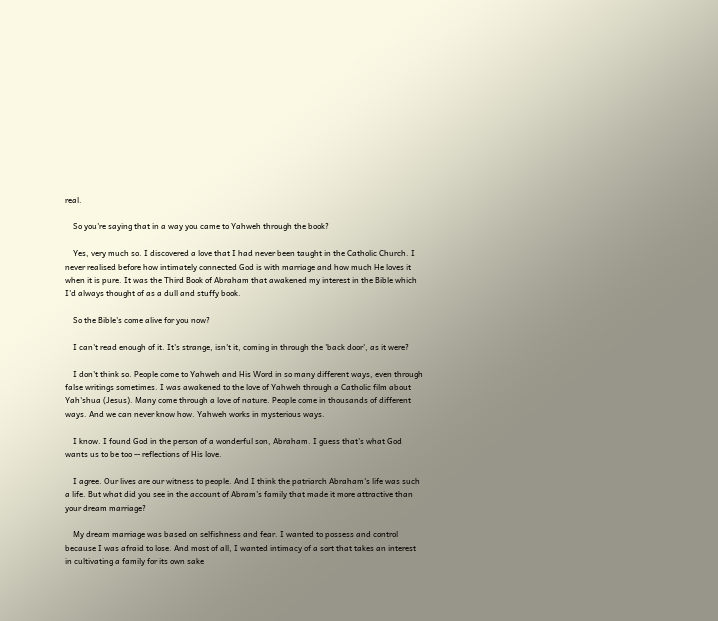real.

    So you're saying that in a way you came to Yahweh through the book?

    Yes, very much so. I discovered a love that I had never been taught in the Catholic Church. I never realised before how intimately connected God is with marriage and how much He loves it when it is pure. It was the Third Book of Abraham that awakened my interest in the Bible which I'd always thought of as a dull and stuffy book.

    So the Bible's come alive for you now?

    I can't read enough of it. It's strange, isn't it, coming in through the 'back door', as it were?

    I don't think so. People come to Yahweh and His Word in so many different ways, even through false writings sometimes. I was awakened to the love of Yahweh through a Catholic film about Yah'shua (Jesus). Many come through a love of nature. People come in thousands of different ways. And we can never know how. Yahweh works in mysterious ways.

    I know. I found God in the person of a wonderful son, Abraham. I guess that's what God wants us to be too -- reflections of His love.

    I agree. Our lives are our witness to people. And I think the patriarch Abraham's life was such a life. But what did you see in the account of Abram's family that made it more attractive than your dream marriage?

    My dream marriage was based on selfishness and fear. I wanted to possess and control because I was afraid to lose. And most of all, I wanted intimacy of a sort that takes an interest in cultivating a family for its own sake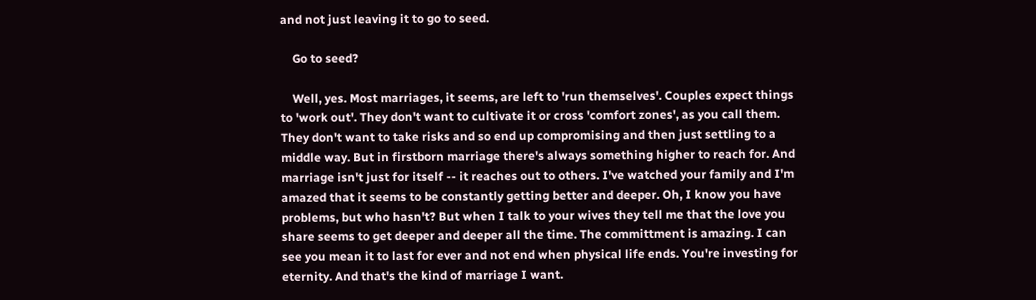and not just leaving it to go to seed.

    Go to seed?

    Well, yes. Most marriages, it seems, are left to 'run themselves'. Couples expect things to 'work out'. They don't want to cultivate it or cross 'comfort zones', as you call them. They don't want to take risks and so end up compromising and then just settling to a middle way. But in firstborn marriage there's always something higher to reach for. And marriage isn't just for itself -- it reaches out to others. I've watched your family and I'm amazed that it seems to be constantly getting better and deeper. Oh, I know you have problems, but who hasn't? But when I talk to your wives they tell me that the love you share seems to get deeper and deeper all the time. The committment is amazing. I can see you mean it to last for ever and not end when physical life ends. You're investing for eternity. And that's the kind of marriage I want.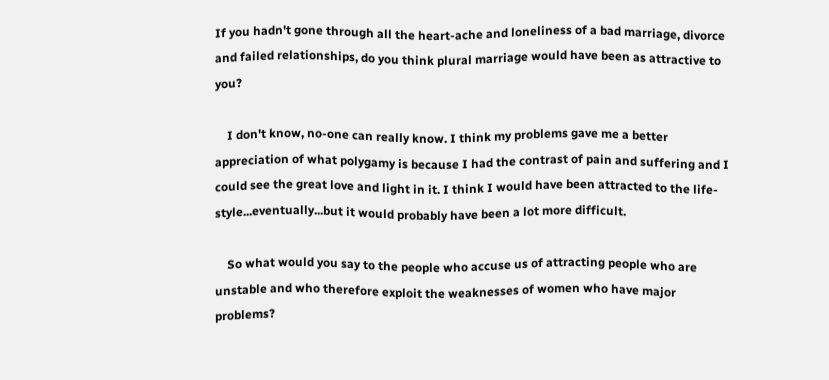If you hadn't gone through all the heart-ache and loneliness of a bad marriage, divorce and failed relationships, do you think plural marriage would have been as attractive to you?

    I don't know, no-one can really know. I think my problems gave me a better appreciation of what polygamy is because I had the contrast of pain and suffering and I could see the great love and light in it. I think I would have been attracted to the life-style...eventually...but it would probably have been a lot more difficult.

    So what would you say to the people who accuse us of attracting people who are unstable and who therefore exploit the weaknesses of women who have major problems?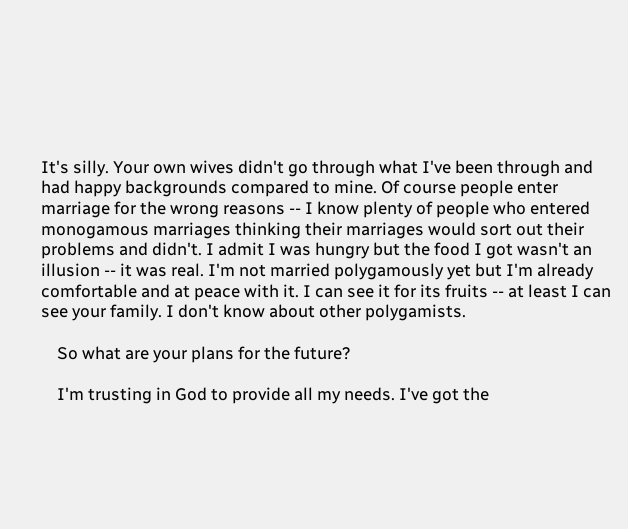It's silly. Your own wives didn't go through what I've been through and had happy backgrounds compared to mine. Of course people enter marriage for the wrong reasons -- I know plenty of people who entered monogamous marriages thinking their marriages would sort out their problems and didn't. I admit I was hungry but the food I got wasn't an illusion -- it was real. I'm not married polygamously yet but I'm already comfortable and at peace with it. I can see it for its fruits -- at least I can see your family. I don't know about other polygamists.

    So what are your plans for the future?

    I'm trusting in God to provide all my needs. I've got the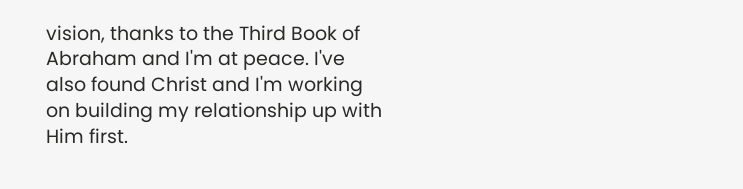vision, thanks to the Third Book of Abraham and I'm at peace. I've also found Christ and I'm working on building my relationship up with Him first.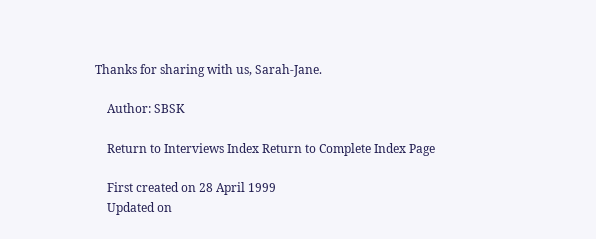Thanks for sharing with us, Sarah-Jane.

    Author: SBSK

    Return to Interviews Index Return to Complete Index Page

    First created on 28 April 1999
    Updated on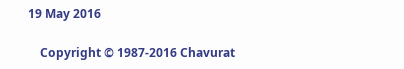19 May 2016

    Copyright © 1987-2016 Chavurat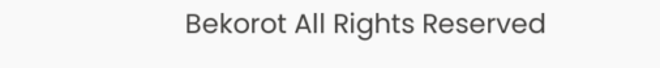Bekorot All Rights Reserved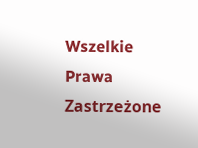Wszelkie Prawa Zastrzeżone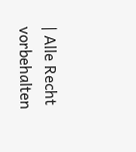| Alle Recht vorbehalten